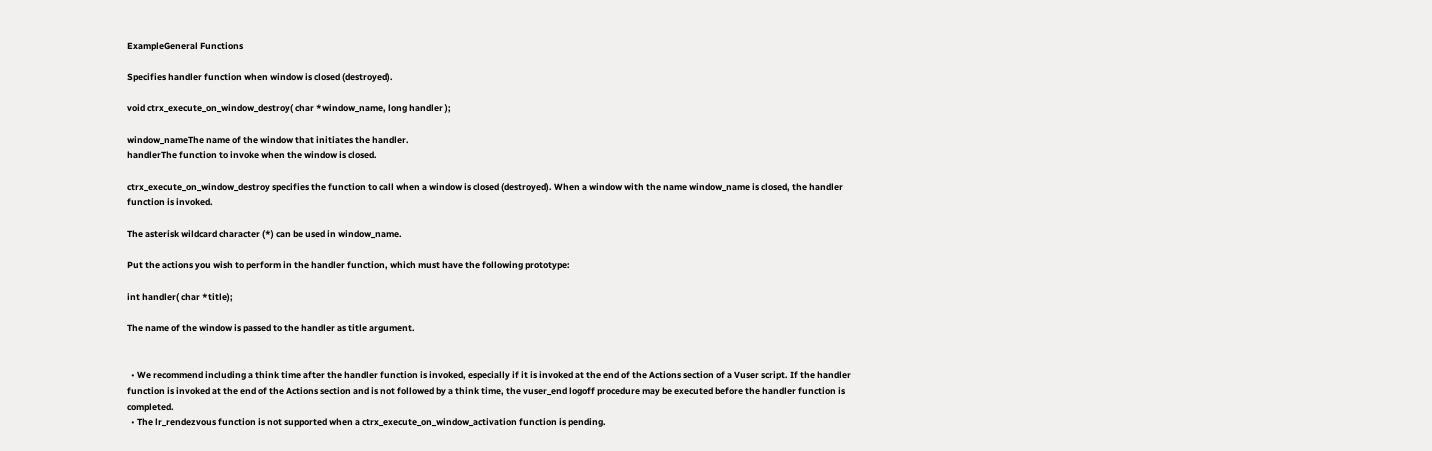ExampleGeneral Functions

Specifies handler function when window is closed (destroyed).

void ctrx_execute_on_window_destroy( char *window_name, long handler );

window_nameThe name of the window that initiates the handler.
handlerThe function to invoke when the window is closed.

ctrx_execute_on_window_destroy specifies the function to call when a window is closed (destroyed). When a window with the name window_name is closed, the handler function is invoked.

The asterisk wildcard character (*) can be used in window_name.

Put the actions you wish to perform in the handler function, which must have the following prototype:

int handler( char *title);

The name of the window is passed to the handler as title argument.


  • We recommend including a think time after the handler function is invoked, especially if it is invoked at the end of the Actions section of a Vuser script. If the handler function is invoked at the end of the Actions section and is not followed by a think time, the vuser_end logoff procedure may be executed before the handler function is completed.
  • The lr_rendezvous function is not supported when a ctrx_execute_on_window_activation function is pending.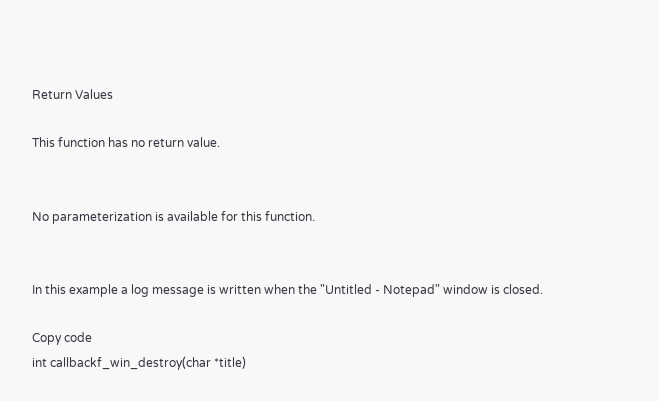Return Values

This function has no return value.


No parameterization is available for this function.


In this example a log message is written when the "Untitled - Notepad" window is closed.

Copy code
int callbackf_win_destroy(char *title)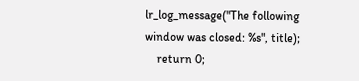lr_log_message("The following window was closed: %s", title);
    return 0;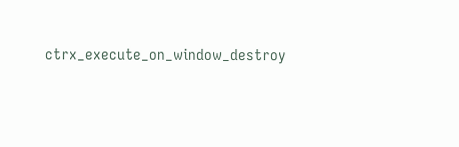ctrx_execute_on_window_destroy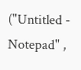("Untitled - Notepad" ,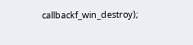callbackf_win_destroy);